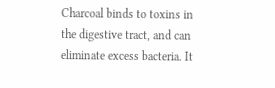Charcoal binds to toxins in the digestive tract, and can eliminate excess bacteria. It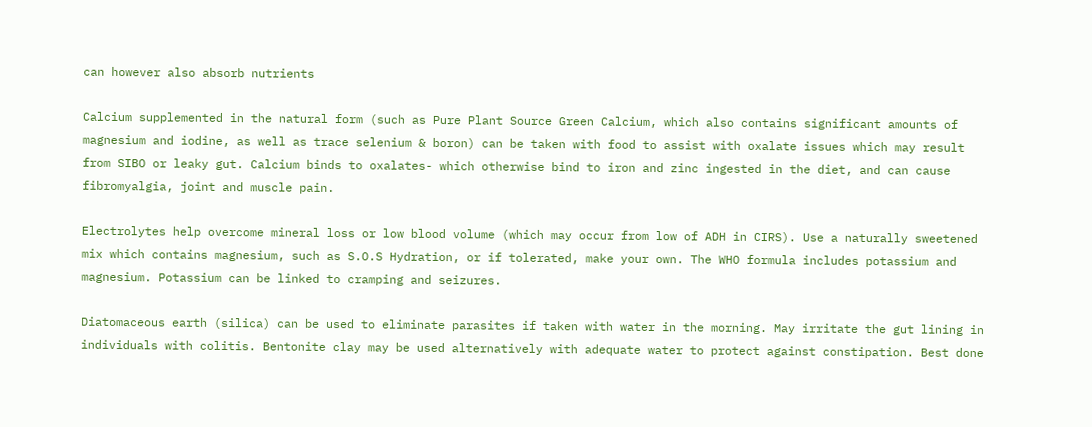can however also absorb nutrients

Calcium supplemented in the natural form (such as Pure Plant Source Green Calcium, which also contains significant amounts of magnesium and iodine, as well as trace selenium & boron) can be taken with food to assist with oxalate issues which may result from SIBO or leaky gut. Calcium binds to oxalates- which otherwise bind to iron and zinc ingested in the diet, and can cause fibromyalgia, joint and muscle pain.

Electrolytes help overcome mineral loss or low blood volume (which may occur from low of ADH in CIRS). Use a naturally sweetened mix which contains magnesium, such as S.O.S Hydration, or if tolerated, make your own. The WHO formula includes potassium and magnesium. Potassium can be linked to cramping and seizures.

Diatomaceous earth (silica) can be used to eliminate parasites if taken with water in the morning. May irritate the gut lining in individuals with colitis. Bentonite clay may be used alternatively with adequate water to protect against constipation. Best done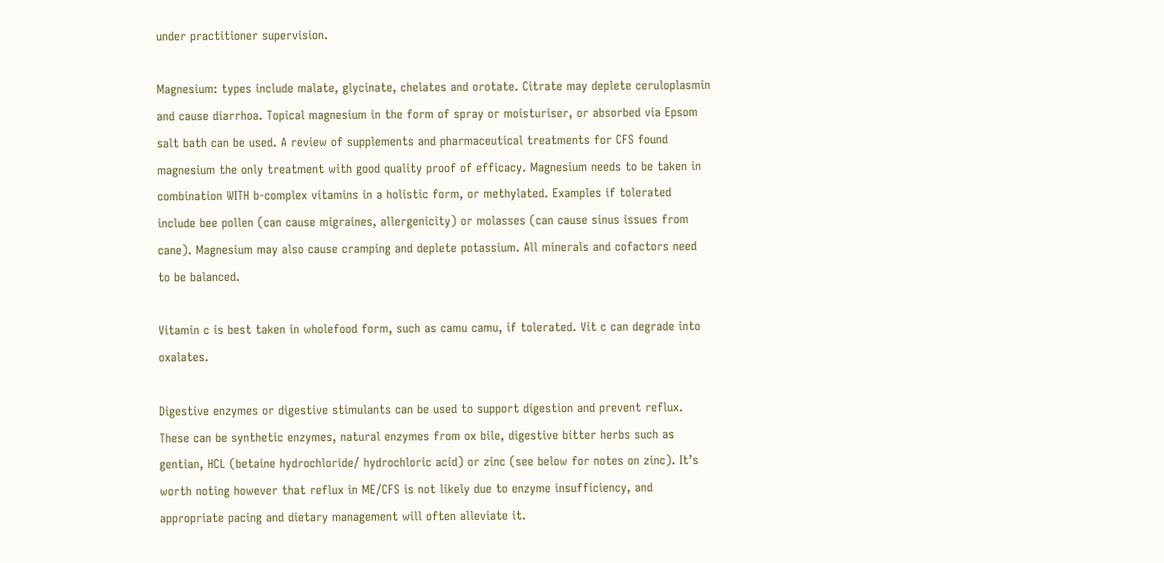under practitioner supervision.

Magnesium: types include malate, glycinate, chelates and orotate. Citrate may deplete ceruloplasmin and cause diarrhoa. Topical magnesium in the form of spray or moisturiser, or absorbed via Epsom salt bath can be used. A review of supplements and pharmaceutical treatments for CFS found magnesium the only treatment with good quality proof of efficacy. Magnesium needs to be taken in combination WITH b-complex vitamins in a holistic form, or methylated. Examples if tolerated include bee pollen (can cause migraines, allergenicity) or molasses (can cause sinus issues from cane). Magnesium may also cause cramping and deplete potassium. All minerals and cofactors need to be balanced.

Vitamin c is best taken in wholefood form, such as camu camu, if tolerated. Vit c can degrade into oxalates.

Digestive enzymes or digestive stimulants can be used to support digestion and prevent reflux. These can be synthetic enzymes, natural enzymes from ox bile, digestive bitter herbs such as gentian, HCL (betaine hydrochloride/ hydrochloric acid) or zinc (see below for notes on zinc). It’s worth noting however that reflux in ME/CFS is not likely due to enzyme insufficiency, and appropriate pacing and dietary management will often alleviate it.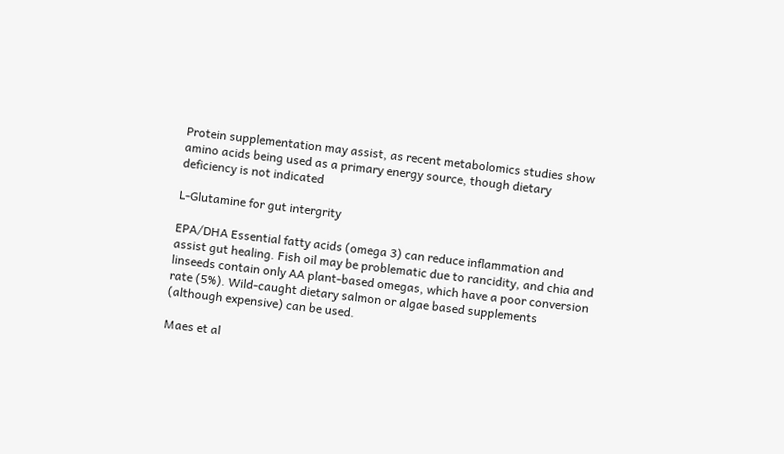Protein supplementation may assist, as recent metabolomics studies show amino acids being used as a primary energy source, though dietary deficiency is not indicated

L-Glutamine for gut intergrity

EPA/DHA Essential fatty acids (omega 3) can reduce inflammation and assist gut healing. Fish oil may be problematic due to rancidity, and chia and linseeds contain only AA plant-based omegas, which have a poor conversion rate (5%). Wild-caught dietary salmon or algae based supplements (although expensive) can be used.

Maes et al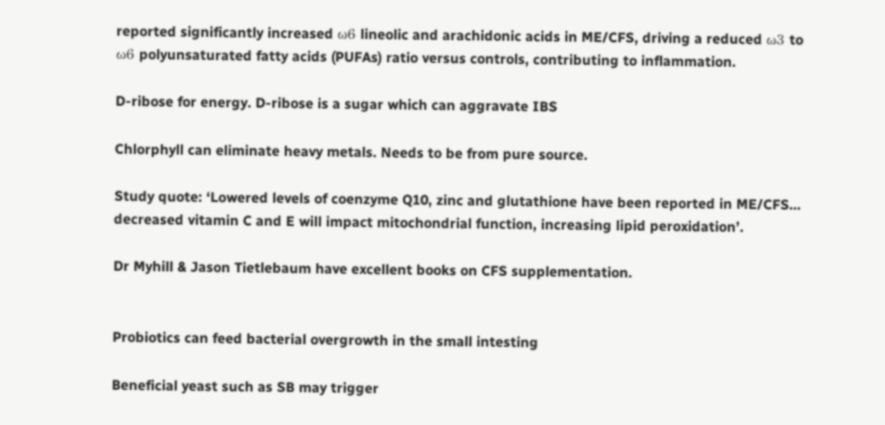reported significantly increased ω6 lineolic and arachidonic acids in ME/CFS, driving a reduced ω3 to ω6 polyunsaturated fatty acids (PUFAs) ratio versus controls, contributing to inflammation.

D-ribose for energy. D-ribose is a sugar which can aggravate IBS

Chlorphyll can eliminate heavy metals. Needs to be from pure source.

Study quote: ‘Lowered levels of coenzyme Q10, zinc and glutathione have been reported in ME/CFS… decreased vitamin C and E will impact mitochondrial function, increasing lipid peroxidation’.

Dr Myhill & Jason Tietlebaum have excellent books on CFS supplementation.


Probiotics can feed bacterial overgrowth in the small intesting

Beneficial yeast such as SB may trigger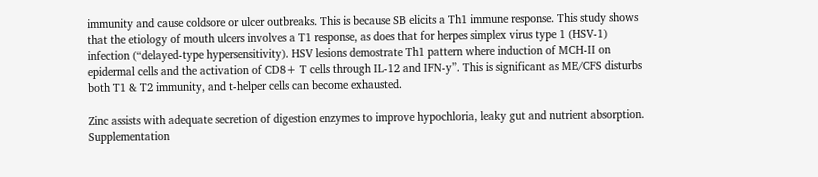immunity and cause coldsore or ulcer outbreaks. This is because SB elicits a Th1 immune response. This study shows that the etiology of mouth ulcers involves a T1 response, as does that for herpes simplex virus type 1 (HSV-1) infection (“delayed-type hypersensitivity). HSV lesions demostrate Th1 pattern where induction of MCH-II on epidermal cells and the activation of CD8+ T cells through IL-12 and IFN-y”. This is significant as ME/CFS disturbs both T1 & T2 immunity, and t-helper cells can become exhausted.

Zinc assists with adequate secretion of digestion enzymes to improve hypochloria, leaky gut and nutrient absorption. Supplementation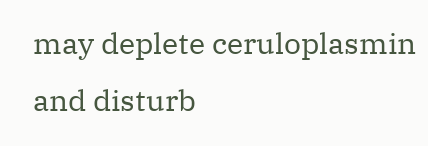may deplete ceruloplasmin and disturb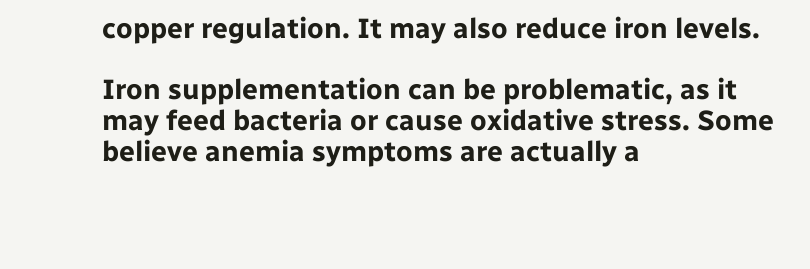copper regulation. It may also reduce iron levels.

Iron supplementation can be problematic, as it may feed bacteria or cause oxidative stress. Some believe anemia symptoms are actually a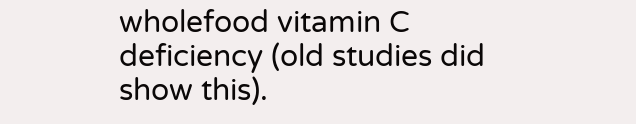wholefood vitamin C deficiency (old studies did show this).